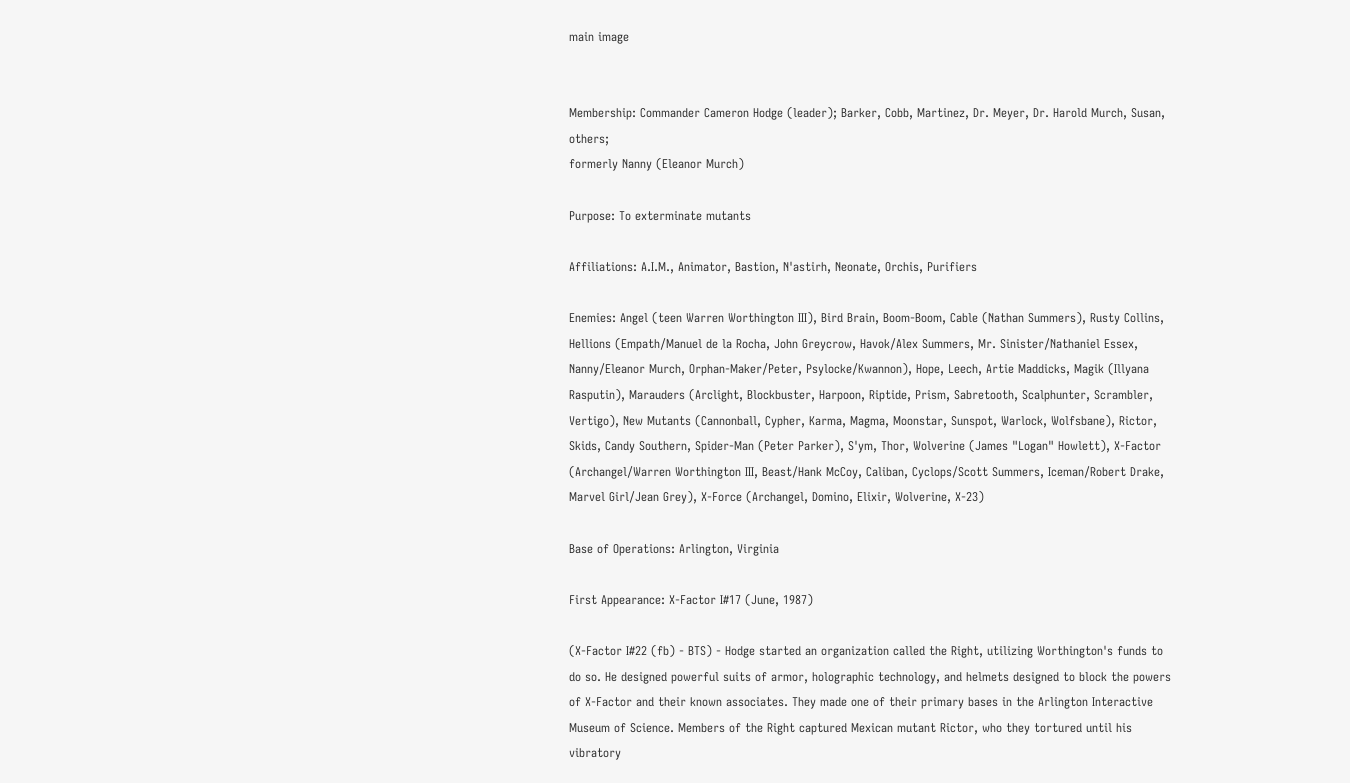main image


Membership: Commander Cameron Hodge (leader); Barker, Cobb, Martinez, Dr. Meyer, Dr. Harold Murch, Susan, others;
formerly Nanny (Eleanor Murch)

Purpose: To exterminate mutants

Affiliations: A.I.M., Animator, Bastion, N'astirh, Neonate, Orchis, Purifiers

Enemies: Angel (teen Warren Worthington III), Bird Brain, Boom-Boom, Cable (Nathan Summers), Rusty Collins, Hellions (Empath/Manuel de la Rocha, John Greycrow, Havok/Alex Summers, Mr. Sinister/Nathaniel Essex, Nanny/Eleanor Murch, Orphan-Maker/Peter, Psylocke/Kwannon), Hope, Leech, Artie Maddicks, Magik (Illyana Rasputin), Marauders (Arclight, Blockbuster, Harpoon, Riptide, Prism, Sabretooth, Scalphunter, Scrambler, Vertigo), New Mutants (Cannonball, Cypher, Karma, Magma, Moonstar, Sunspot, Warlock, Wolfsbane), Rictor, Skids, Candy Southern, Spider-Man (Peter Parker), S'ym, Thor, Wolverine (James "Logan" Howlett), X-Factor (Archangel/Warren Worthington III, Beast/Hank McCoy, Caliban, Cyclops/Scott Summers, Iceman/Robert Drake, Marvel Girl/Jean Grey), X-Force (Archangel, Domino, Elixir, Wolverine, X-23)

Base of Operations: Arlington, Virginia

First Appearance: X-Factor I#17 (June, 1987)

(X-Factor I#22 (fb) - BTS) - Hodge started an organization called the Right, utilizing Worthington's funds to do so. He designed powerful suits of armor, holographic technology, and helmets designed to block the powers of X-Factor and their known associates. They made one of their primary bases in the Arlington Interactive Museum of Science. Members of the Right captured Mexican mutant Rictor, who they tortured until his vibratory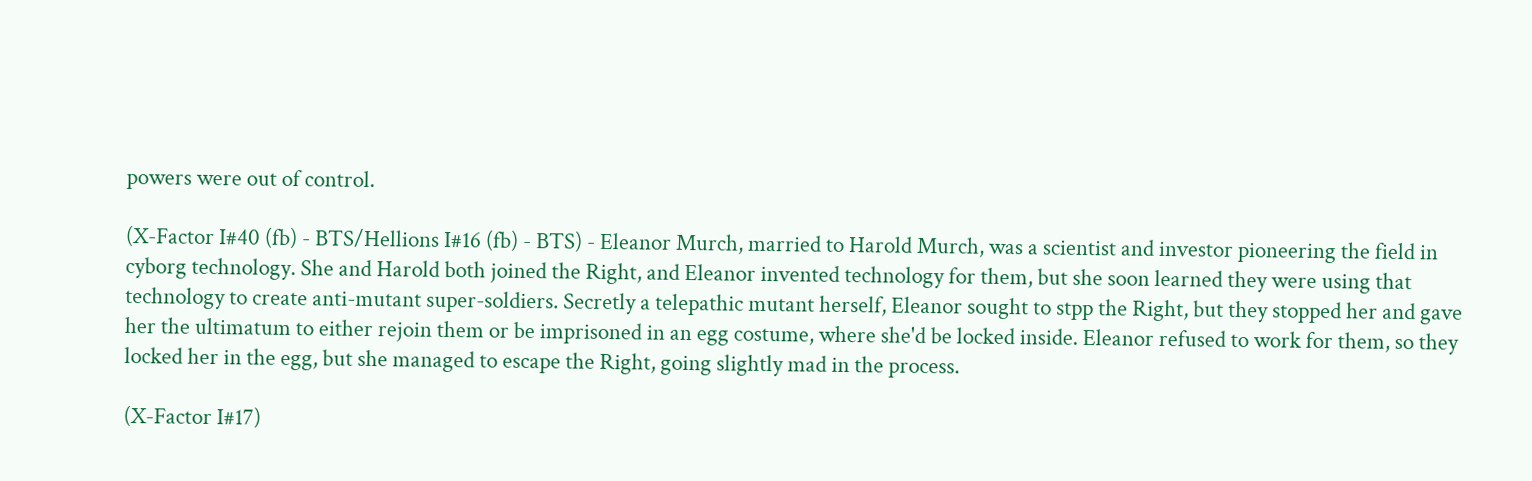powers were out of control.

(X-Factor I#40 (fb) - BTS/Hellions I#16 (fb) - BTS) - Eleanor Murch, married to Harold Murch, was a scientist and investor pioneering the field in cyborg technology. She and Harold both joined the Right, and Eleanor invented technology for them, but she soon learned they were using that technology to create anti-mutant super-soldiers. Secretly a telepathic mutant herself, Eleanor sought to stpp the Right, but they stopped her and gave her the ultimatum to either rejoin them or be imprisoned in an egg costume, where she'd be locked inside. Eleanor refused to work for them, so they locked her in the egg, but she managed to escape the Right, going slightly mad in the process.

(X-Factor I#17)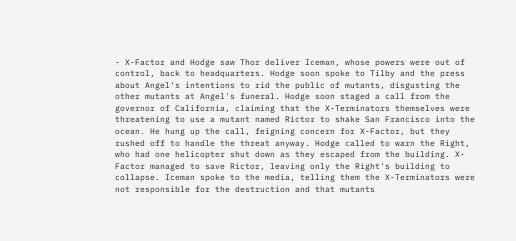- X-Factor and Hodge saw Thor deliver Iceman, whose powers were out of control, back to headquarters. Hodge soon spoke to Tilby and the press about Angel's intentions to rid the public of mutants, disgusting the other mutants at Angel's funeral. Hodge soon staged a call from the governor of California, claiming that the X-Terminators themselves were threatening to use a mutant named Rictor to shake San Francisco into the ocean. He hung up the call, feigning concern for X-Factor, but they rushed off to handle the threat anyway. Hodge called to warn the Right, who had one helicopter shut down as they escaped from the building. X-Factor managed to save Rictor, leaving only the Right's building to collapse. Iceman spoke to the media, telling them the X-Terminators were not responsible for the destruction and that mutants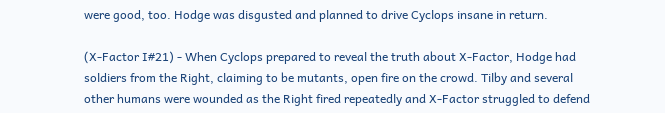were good, too. Hodge was disgusted and planned to drive Cyclops insane in return.

(X-Factor I#21) - When Cyclops prepared to reveal the truth about X-Factor, Hodge had soldiers from the Right, claiming to be mutants, open fire on the crowd. Tilby and several other humans were wounded as the Right fired repeatedly and X-Factor struggled to defend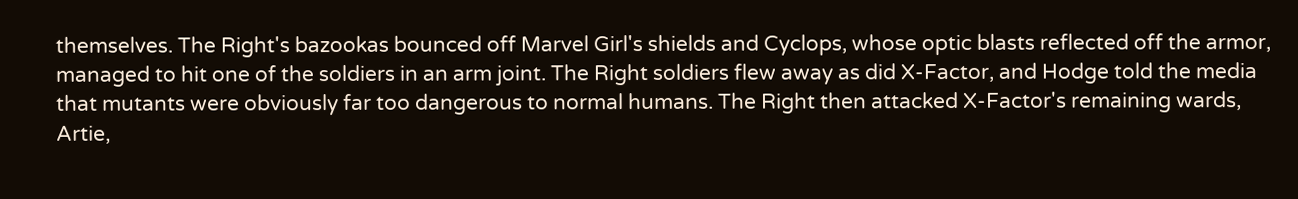themselves. The Right's bazookas bounced off Marvel Girl's shields and Cyclops, whose optic blasts reflected off the armor, managed to hit one of the soldiers in an arm joint. The Right soldiers flew away as did X-Factor, and Hodge told the media that mutants were obviously far too dangerous to normal humans. The Right then attacked X-Factor's remaining wards, Artie,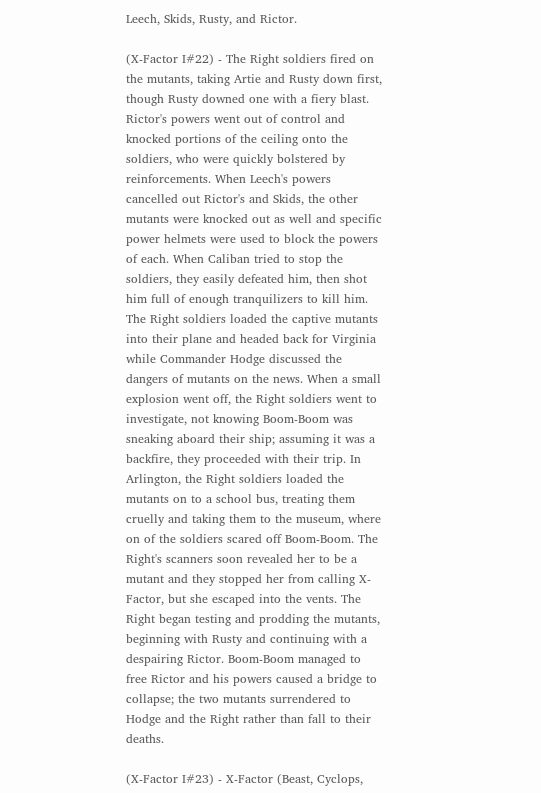Leech, Skids, Rusty, and Rictor.

(X-Factor I#22) - The Right soldiers fired on the mutants, taking Artie and Rusty down first, though Rusty downed one with a fiery blast. Rictor's powers went out of control and knocked portions of the ceiling onto the soldiers, who were quickly bolstered by reinforcements. When Leech's powers cancelled out Rictor's and Skids, the other mutants were knocked out as well and specific power helmets were used to block the powers of each. When Caliban tried to stop the soldiers, they easily defeated him, then shot him full of enough tranquilizers to kill him. The Right soldiers loaded the captive mutants into their plane and headed back for Virginia while Commander Hodge discussed the dangers of mutants on the news. When a small explosion went off, the Right soldiers went to investigate, not knowing Boom-Boom was sneaking aboard their ship; assuming it was a backfire, they proceeded with their trip. In Arlington, the Right soldiers loaded the mutants on to a school bus, treating them cruelly and taking them to the museum, where on of the soldiers scared off Boom-Boom. The Right's scanners soon revealed her to be a mutant and they stopped her from calling X-Factor, but she escaped into the vents. The Right began testing and prodding the mutants, beginning with Rusty and continuing with a despairing Rictor. Boom-Boom managed to free Rictor and his powers caused a bridge to collapse; the two mutants surrendered to Hodge and the Right rather than fall to their deaths.

(X-Factor I#23) - X-Factor (Beast, Cyclops,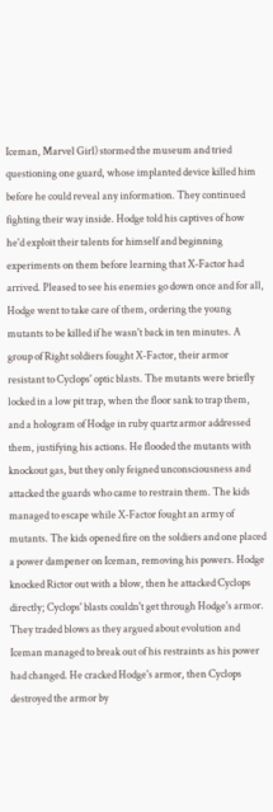Iceman, Marvel Girl) stormed the museum and tried questioning one guard, whose implanted device killed him before he could reveal any information. They continued fighting their way inside. Hodge told his captives of how he'd exploit their talents for himself and beginning experiments on them before learning that X-Factor had arrived. Pleased to see his enemies go down once and for all, Hodge went to take care of them, ordering the young mutants to be killed if he wasn't back in ten minutes. A group of Right soldiers fought X-Factor, their armor resistant to Cyclops' optic blasts. The mutants were briefly locked in a low pit trap, when the floor sank to trap them, and a hologram of Hodge in ruby quartz armor addressed them, justifying his actions. He flooded the mutants with knockout gas, but they only feigned unconsciousness and attacked the guards who came to restrain them. The kids managed to escape while X-Factor fought an army of mutants. The kids opened fire on the soldiers and one placed a power dampener on Iceman, removing his powers. Hodge knocked Rictor out with a blow, then he attacked Cyclops directly; Cyclops' blasts couldn't get through Hodge's armor. They traded blows as they argued about evolution and Iceman managed to break out of his restraints as his power had changed. He cracked Hodge's armor, then Cyclops destroyed the armor by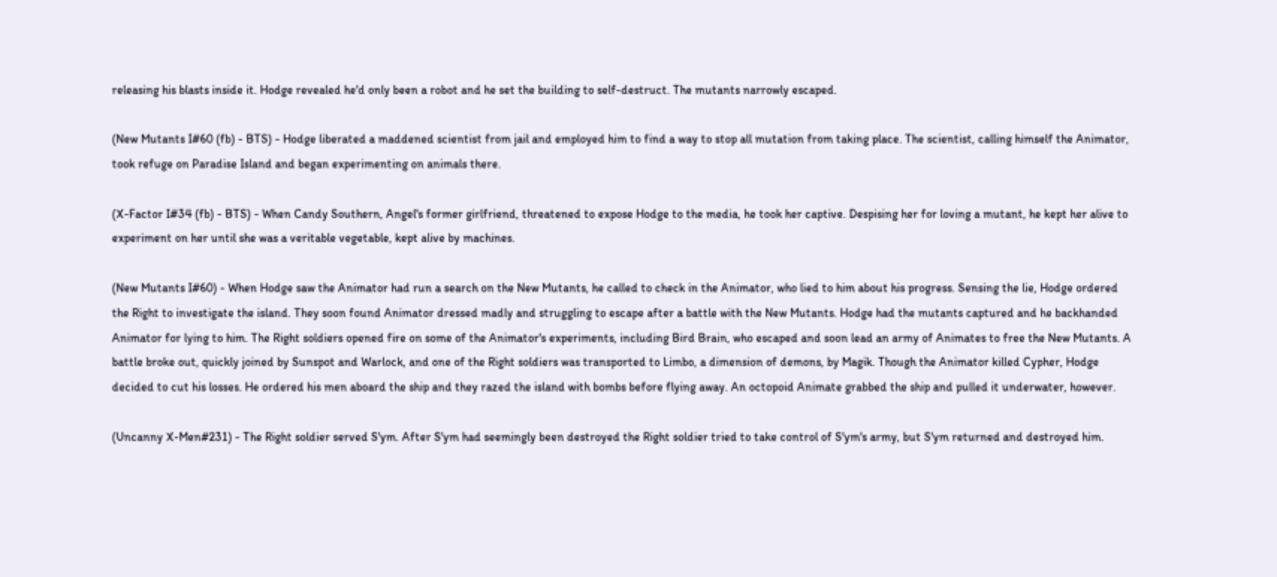releasing his blasts inside it. Hodge revealed he'd only been a robot and he set the building to self-destruct. The mutants narrowly escaped.

(New Mutants I#60 (fb) - BTS) - Hodge liberated a maddened scientist from jail and employed him to find a way to stop all mutation from taking place. The scientist, calling himself the Animator, took refuge on Paradise Island and began experimenting on animals there.

(X-Factor I#34 (fb) - BTS) - When Candy Southern, Angel's former girlfriend, threatened to expose Hodge to the media, he took her captive. Despising her for loving a mutant, he kept her alive to experiment on her until she was a veritable vegetable, kept alive by machines.

(New Mutants I#60) - When Hodge saw the Animator had run a search on the New Mutants, he called to check in the Animator, who lied to him about his progress. Sensing the lie, Hodge ordered the Right to investigate the island. They soon found Animator dressed madly and struggling to escape after a battle with the New Mutants. Hodge had the mutants captured and he backhanded Animator for lying to him. The Right soldiers opened fire on some of the Animator's experiments, including Bird Brain, who escaped and soon lead an army of Animates to free the New Mutants. A battle broke out, quickly joined by Sunspot and Warlock, and one of the Right soldiers was transported to Limbo, a dimension of demons, by Magik. Though the Animator killed Cypher, Hodge decided to cut his losses. He ordered his men aboard the ship and they razed the island with bombs before flying away. An octopoid Animate grabbed the ship and pulled it underwater, however.

(Uncanny X-Men#231) - The Right soldier served S'ym. After S'ym had seemingly been destroyed the Right soldier tried to take control of S'ym's army, but S'ym returned and destroyed him.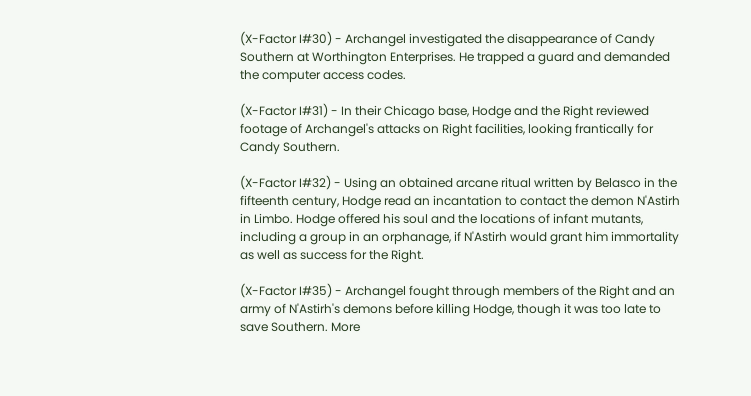(X-Factor I#30) - Archangel investigated the disappearance of Candy Southern at Worthington Enterprises. He trapped a guard and demanded the computer access codes.

(X-Factor I#31) - In their Chicago base, Hodge and the Right reviewed footage of Archangel's attacks on Right facilities, looking frantically for Candy Southern.

(X-Factor I#32) - Using an obtained arcane ritual written by Belasco in the fifteenth century, Hodge read an incantation to contact the demon N'Astirh in Limbo. Hodge offered his soul and the locations of infant mutants, including a group in an orphanage, if N'Astirh would grant him immortality as well as success for the Right.

(X-Factor I#35) - Archangel fought through members of the Right and an army of N'Astirh's demons before killing Hodge, though it was too late to save Southern. More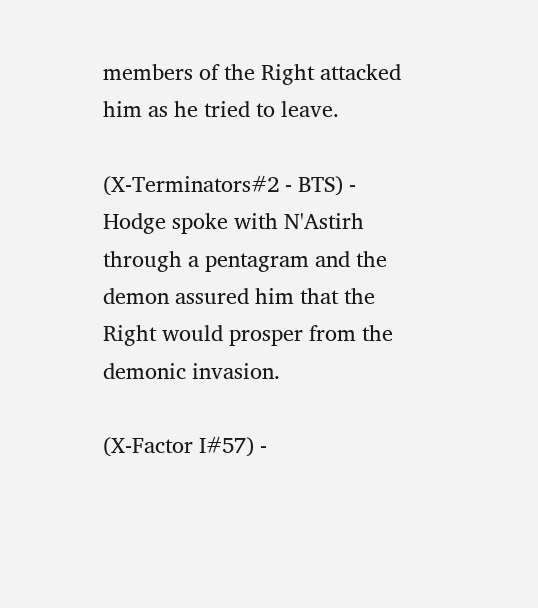members of the Right attacked him as he tried to leave.

(X-Terminators#2 - BTS) - Hodge spoke with N'Astirh through a pentagram and the demon assured him that the Right would prosper from the demonic invasion.

(X-Factor I#57) -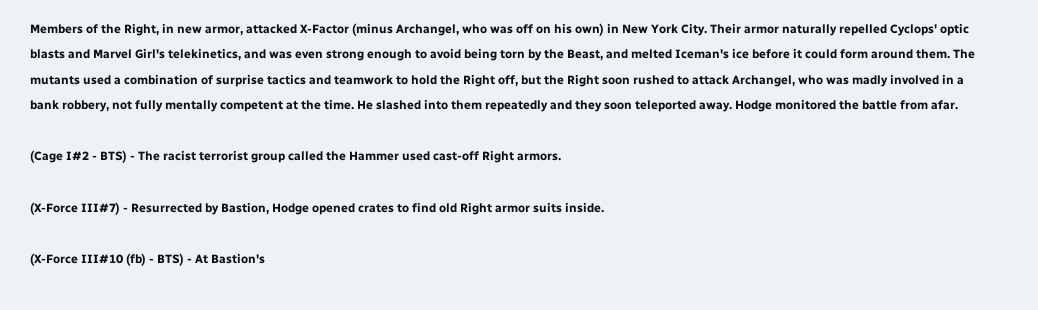Members of the Right, in new armor, attacked X-Factor (minus Archangel, who was off on his own) in New York City. Their armor naturally repelled Cyclops' optic blasts and Marvel Girl's telekinetics, and was even strong enough to avoid being torn by the Beast, and melted Iceman's ice before it could form around them. The mutants used a combination of surprise tactics and teamwork to hold the Right off, but the Right soon rushed to attack Archangel, who was madly involved in a bank robbery, not fully mentally competent at the time. He slashed into them repeatedly and they soon teleported away. Hodge monitored the battle from afar.

(Cage I#2 - BTS) - The racist terrorist group called the Hammer used cast-off Right armors.

(X-Force III#7) - Resurrected by Bastion, Hodge opened crates to find old Right armor suits inside.

(X-Force III#10 (fb) - BTS) - At Bastion's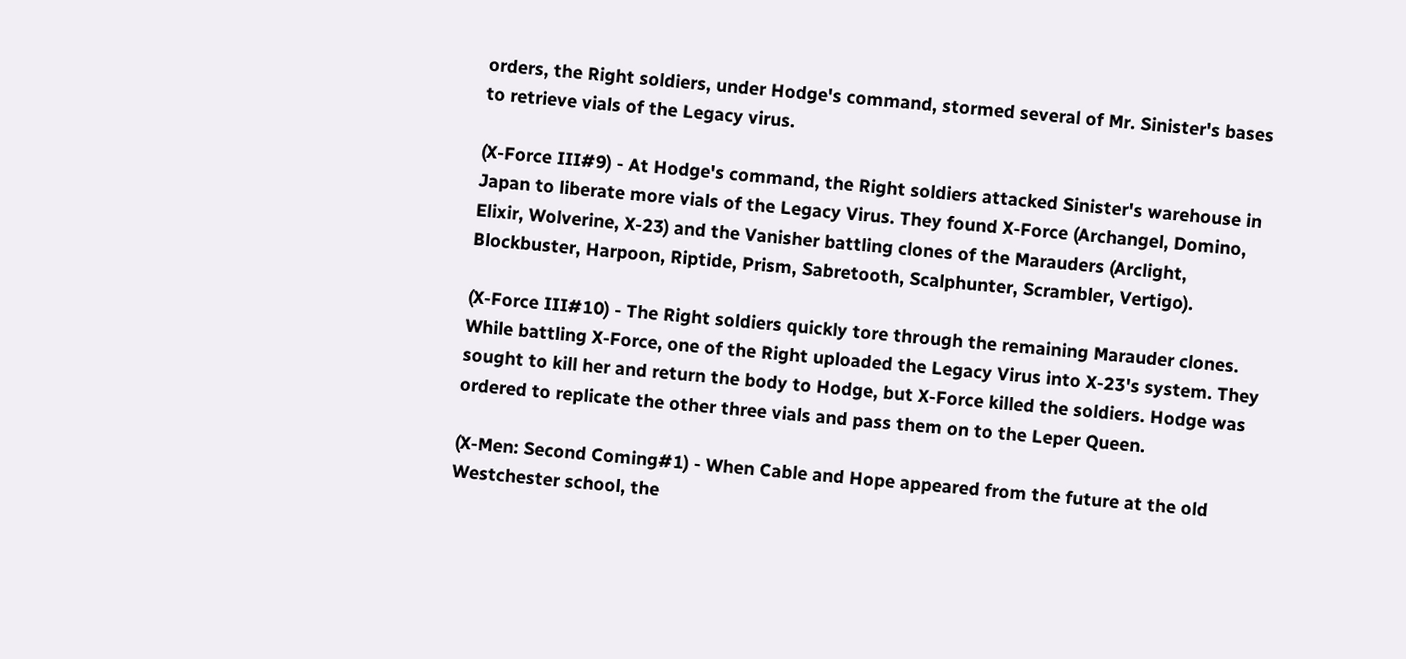orders, the Right soldiers, under Hodge's command, stormed several of Mr. Sinister's bases to retrieve vials of the Legacy virus.

(X-Force III#9) - At Hodge's command, the Right soldiers attacked Sinister's warehouse in Japan to liberate more vials of the Legacy Virus. They found X-Force (Archangel, Domino, Elixir, Wolverine, X-23) and the Vanisher battling clones of the Marauders (Arclight, Blockbuster, Harpoon, Riptide, Prism, Sabretooth, Scalphunter, Scrambler, Vertigo).

(X-Force III#10) - The Right soldiers quickly tore through the remaining Marauder clones. While battling X-Force, one of the Right uploaded the Legacy Virus into X-23's system. They sought to kill her and return the body to Hodge, but X-Force killed the soldiers. Hodge was ordered to replicate the other three vials and pass them on to the Leper Queen.

(X-Men: Second Coming#1) - When Cable and Hope appeared from the future at the old Westchester school, the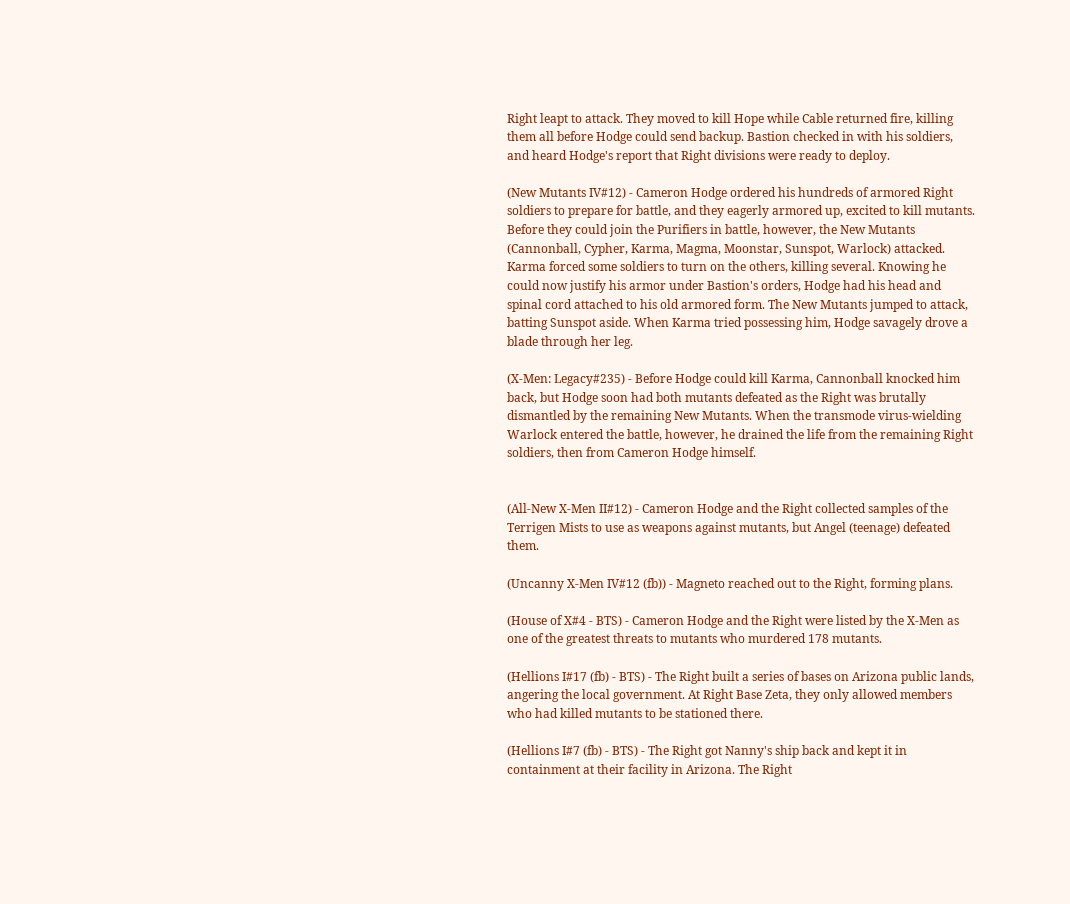Right leapt to attack. They moved to kill Hope while Cable returned fire, killing them all before Hodge could send backup. Bastion checked in with his soldiers, and heard Hodge's report that Right divisions were ready to deploy.

(New Mutants IV#12) - Cameron Hodge ordered his hundreds of armored Right soldiers to prepare for battle, and they eagerly armored up, excited to kill mutants. Before they could join the Purifiers in battle, however, the New Mutants (Cannonball, Cypher, Karma, Magma, Moonstar, Sunspot, Warlock) attacked. Karma forced some soldiers to turn on the others, killing several. Knowing he could now justify his armor under Bastion's orders, Hodge had his head and spinal cord attached to his old armored form. The New Mutants jumped to attack, batting Sunspot aside. When Karma tried possessing him, Hodge savagely drove a blade through her leg.

(X-Men: Legacy#235) - Before Hodge could kill Karma, Cannonball knocked him back, but Hodge soon had both mutants defeated as the Right was brutally dismantled by the remaining New Mutants. When the transmode virus-wielding Warlock entered the battle, however, he drained the life from the remaining Right soldiers, then from Cameron Hodge himself.


(All-New X-Men II#12) - Cameron Hodge and the Right collected samples of the Terrigen Mists to use as weapons against mutants, but Angel (teenage) defeated them.

(Uncanny X-Men IV#12 (fb)) - Magneto reached out to the Right, forming plans.

(House of X#4 - BTS) - Cameron Hodge and the Right were listed by the X-Men as one of the greatest threats to mutants who murdered 178 mutants.

(Hellions I#17 (fb) - BTS) - The Right built a series of bases on Arizona public lands, angering the local government. At Right Base Zeta, they only allowed members who had killed mutants to be stationed there.

(Hellions I#7 (fb) - BTS) - The Right got Nanny's ship back and kept it in containment at their facility in Arizona. The Right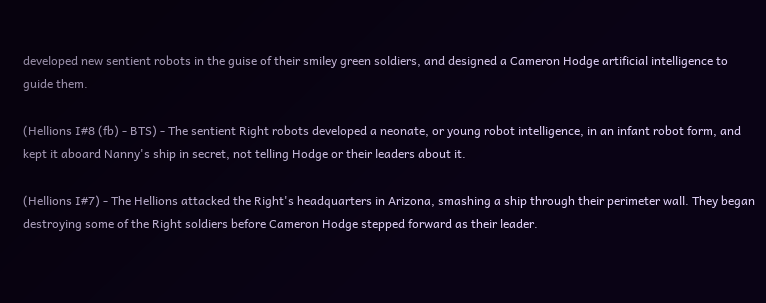developed new sentient robots in the guise of their smiley green soldiers, and designed a Cameron Hodge artificial intelligence to guide them.

(Hellions I#8 (fb) - BTS) - The sentient Right robots developed a neonate, or young robot intelligence, in an infant robot form, and kept it aboard Nanny's ship in secret, not telling Hodge or their leaders about it.

(Hellions I#7) - The Hellions attacked the Right's headquarters in Arizona, smashing a ship through their perimeter wall. They began destroying some of the Right soldiers before Cameron Hodge stepped forward as their leader.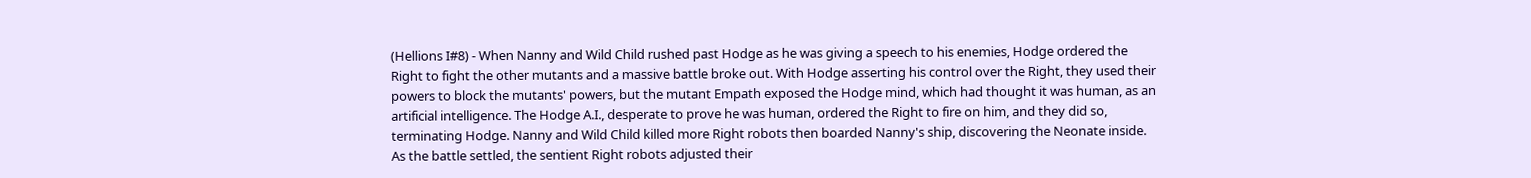(Hellions I#8) - When Nanny and Wild Child rushed past Hodge as he was giving a speech to his enemies, Hodge ordered the Right to fight the other mutants and a massive battle broke out. With Hodge asserting his control over the Right, they used their powers to block the mutants' powers, but the mutant Empath exposed the Hodge mind, which had thought it was human, as an artificial intelligence. The Hodge A.I., desperate to prove he was human, ordered the Right to fire on him, and they did so, terminating Hodge. Nanny and Wild Child killed more Right robots then boarded Nanny's ship, discovering the Neonate inside. As the battle settled, the sentient Right robots adjusted their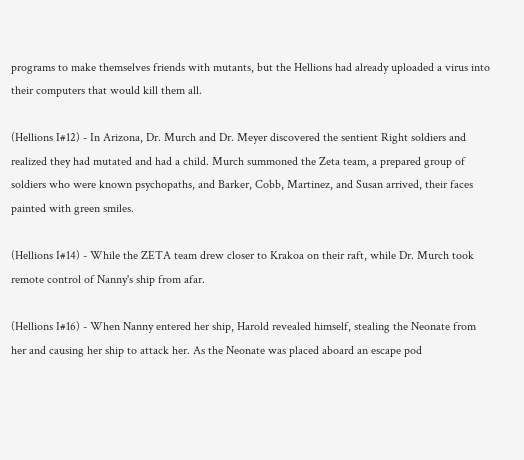programs to make themselves friends with mutants, but the Hellions had already uploaded a virus into their computers that would kill them all.

(Hellions I#12) - In Arizona, Dr. Murch and Dr. Meyer discovered the sentient Right soldiers and realized they had mutated and had a child. Murch summoned the Zeta team, a prepared group of soldiers who were known psychopaths, and Barker, Cobb, Martinez, and Susan arrived, their faces painted with green smiles.

(Hellions I#14) - While the ZETA team drew closer to Krakoa on their raft, while Dr. Murch took remote control of Nanny's ship from afar.

(Hellions I#16) - When Nanny entered her ship, Harold revealed himself, stealing the Neonate from her and causing her ship to attack her. As the Neonate was placed aboard an escape pod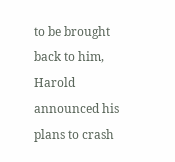to be brought back to him, Harold announced his plans to crash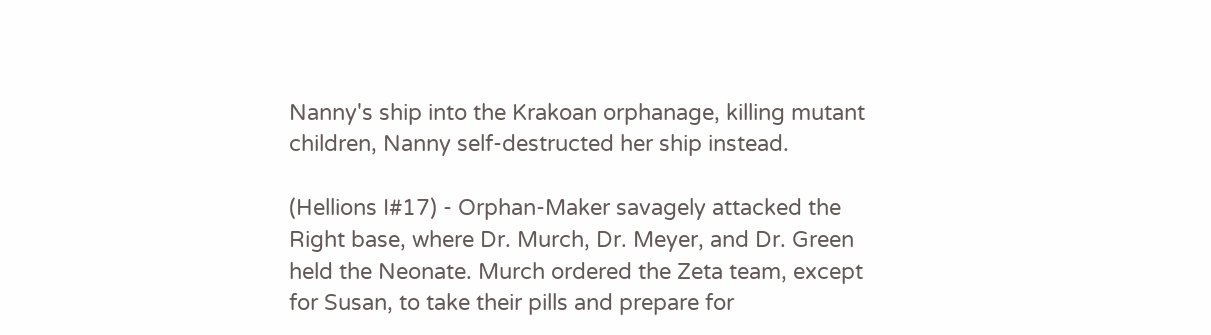Nanny's ship into the Krakoan orphanage, killing mutant children, Nanny self-destructed her ship instead.

(Hellions I#17) - Orphan-Maker savagely attacked the Right base, where Dr. Murch, Dr. Meyer, and Dr. Green held the Neonate. Murch ordered the Zeta team, except for Susan, to take their pills and prepare for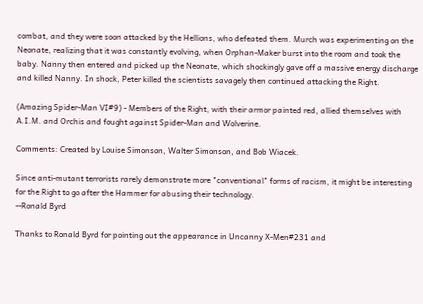combat, and they were soon attacked by the Hellions, who defeated them. Murch was experimenting on the Neonate, realizing that it was constantly evolving, when Orphan-Maker burst into the room and took the baby. Nanny then entered and picked up the Neonate, which shockingly gave off a massive energy discharge and killed Nanny. In shock, Peter killed the scientists savagely then continued attacking the Right.

(Amazing Spider-Man VI#9) - Members of the Right, with their armor painted red, allied themselves with A.I.M. and Orchis and fought against Spider-Man and Wolverine.

Comments: Created by Louise Simonson, Walter Simonson, and Bob Wiacek.

Since anti-mutant terrorists rarely demonstrate more "conventional" forms of racism, it might be interesting for the Right to go after the Hammer for abusing their technology.
--Ronald Byrd

Thanks to Ronald Byrd for pointing out the appearance in Uncanny X-Men#231 and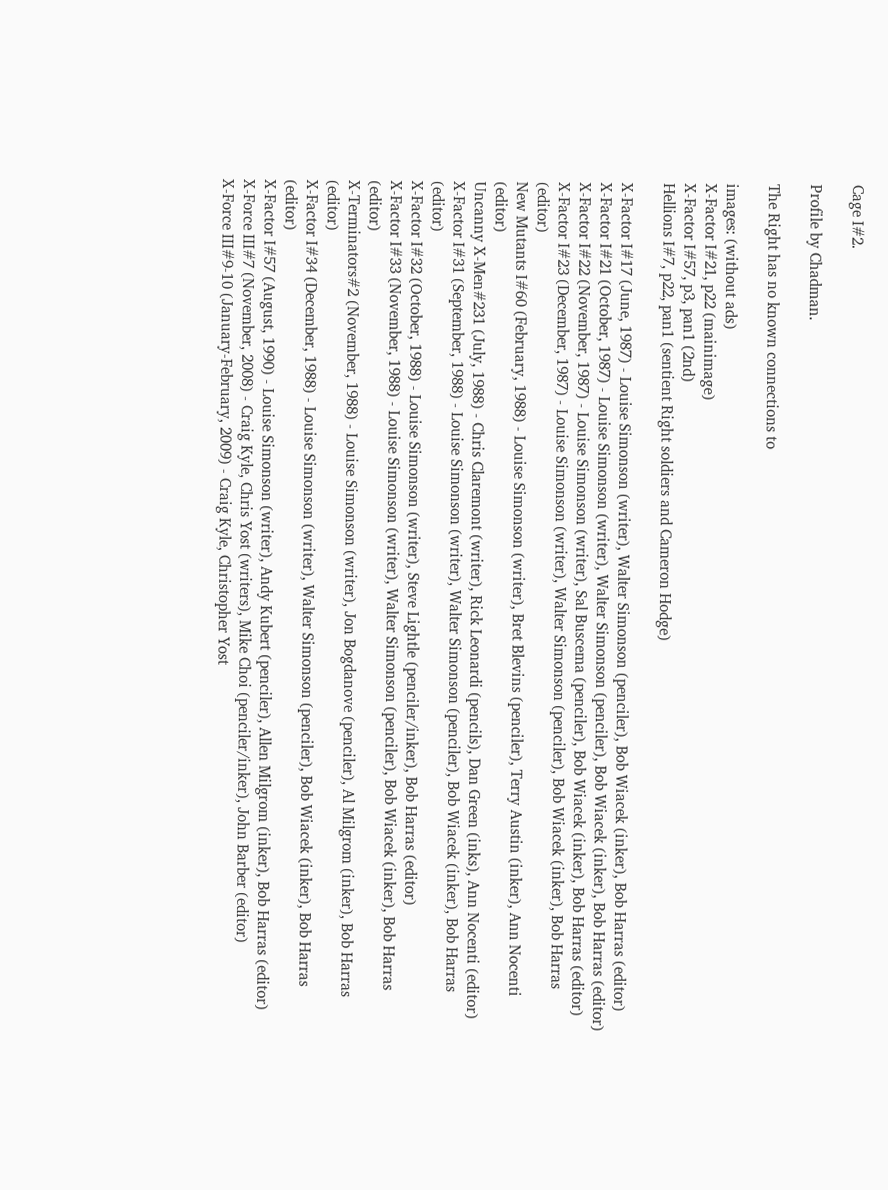Cage I#2.

Profile by Chadman.

The Right has no known connections to

images: (without ads)
X-Factor I#21, p22 (mainimage)
X-Factor I#57, p3, pan1 (2nd)
Hellions I#7, p22, pan1 (sentient Right soldiers and Cameron Hodge)

X-Factor I#17 (June, 1987) - Louise Simonson (writer), Walter Simonson (penciler), Bob Wiacek (inker), Bob Harras (editor)
X-Factor I#21 (October, 1987) - Louise Simonson (writer), Walter Simonson (penciler), Bob Wiacek (inker), Bob Harras (editor)
X-Factor I#22 (November, 1987) - Louise Simonson (writer), Sal Buscema (penciler), Bob Wiacek (inker), Bob Harras (editor)
X-Factor I#23 (December, 1987) - Louise Simonson (writer), Walter Simonson (penciler), Bob Wiacek (inker), Bob Harras (editor)
New Mutants I#60 (February, 1988) - Louise Simonson (writer), Bret Blevins (penciler), Terry Austin (inker), Ann Nocenti (editor)
Uncanny X-Men#231 (July, 1988) - Chris Claremont (writer), Rick Leonardi (pencils), Dan Green (inks), Ann Nocenti (editor)
X-Factor I#31 (September, 1988) - Louise Simonson (writer), Walter Simonson (penciler), Bob Wiacek (inker), Bob Harras (editor)
X-Factor I#32 (October, 1988) - Louise Simonson (writer), Steve Lightle (penciler/inker), Bob Harras (editor)
X-Factor I#33 (November, 1988) - Louise Simonson (writer), Walter Simonson (penciler), Bob Wiacek (inker), Bob Harras (editor)
X-Terminators#2 (November, 1988) - Louise Simonson (writer), Jon Bogdanove (penciler), Al Milgrom (inker), Bob Harras (editor)
X-Factor I#34 (December, 1988) - Louise Simonson (writer), Walter Simonson (penciler), Bob Wiacek (inker), Bob Harras (editor)
X-Factor I#57 (August, 1990) - Louise Simonson (writer), Andy Kubert (penciler), Allen Milgrom (inker), Bob Harras (editor)
X-Force III#7 (November, 2008) - Craig Kyle, Chris Yost (writers), Mike Choi (penciler/inker), John Barber (editor)
X-Force III#9-10 (January-February, 2009) - Craig Kyle, Christopher Yost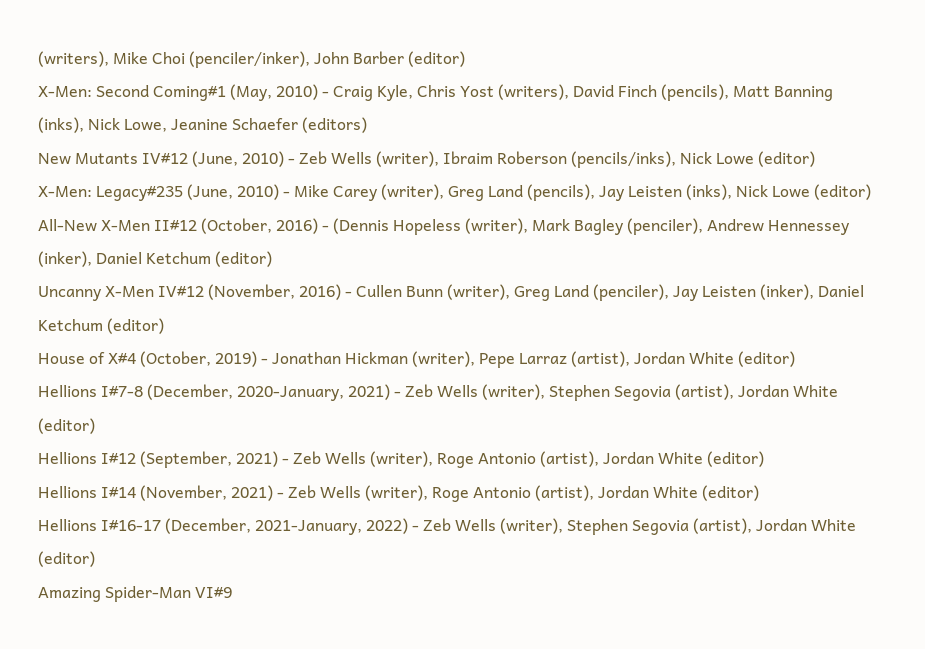(writers), Mike Choi (penciler/inker), John Barber (editor)
X-Men: Second Coming#1 (May, 2010) - Craig Kyle, Chris Yost (writers), David Finch (pencils), Matt Banning (inks), Nick Lowe, Jeanine Schaefer (editors)
New Mutants IV#12 (June, 2010) - Zeb Wells (writer), Ibraim Roberson (pencils/inks), Nick Lowe (editor)
X-Men: Legacy#235 (June, 2010) - Mike Carey (writer), Greg Land (pencils), Jay Leisten (inks), Nick Lowe (editor)
All-New X-Men II#12 (October, 2016) - (Dennis Hopeless (writer), Mark Bagley (penciler), Andrew Hennessey (inker), Daniel Ketchum (editor)
Uncanny X-Men IV#12 (November, 2016) - Cullen Bunn (writer), Greg Land (penciler), Jay Leisten (inker), Daniel Ketchum (editor)
House of X#4 (October, 2019) - Jonathan Hickman (writer), Pepe Larraz (artist), Jordan White (editor)
Hellions I#7-8 (December, 2020-January, 2021) - Zeb Wells (writer), Stephen Segovia (artist), Jordan White (editor)
Hellions I#12 (September, 2021) - Zeb Wells (writer), Roge Antonio (artist), Jordan White (editor)
Hellions I#14 (November, 2021) - Zeb Wells (writer), Roge Antonio (artist), Jordan White (editor)
Hellions I#16-17 (December, 2021-January, 2022) - Zeb Wells (writer), Stephen Segovia (artist), Jordan White (editor)
Amazing Spider-Man VI#9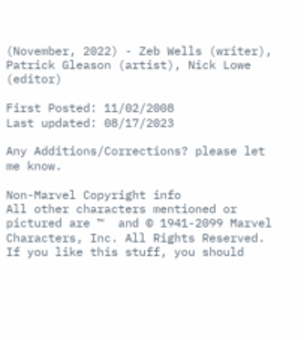(November, 2022) - Zeb Wells (writer), Patrick Gleason (artist), Nick Lowe (editor)

First Posted: 11/02/2008
Last updated: 08/17/2023

Any Additions/Corrections? please let me know.

Non-Marvel Copyright info
All other characters mentioned or pictured are ™  and © 1941-2099 Marvel Characters, Inc. All Rights Reserved.
If you like this stuff, you should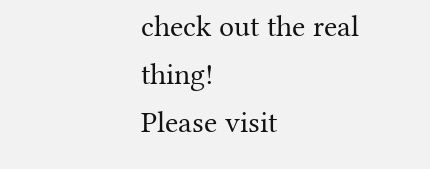check out the real thing!
Please visit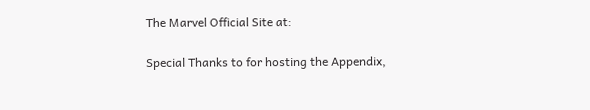The Marvel Official Site at:

Special Thanks to for hosting the Appendix,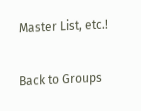Master List, etc.!

Back to Groups